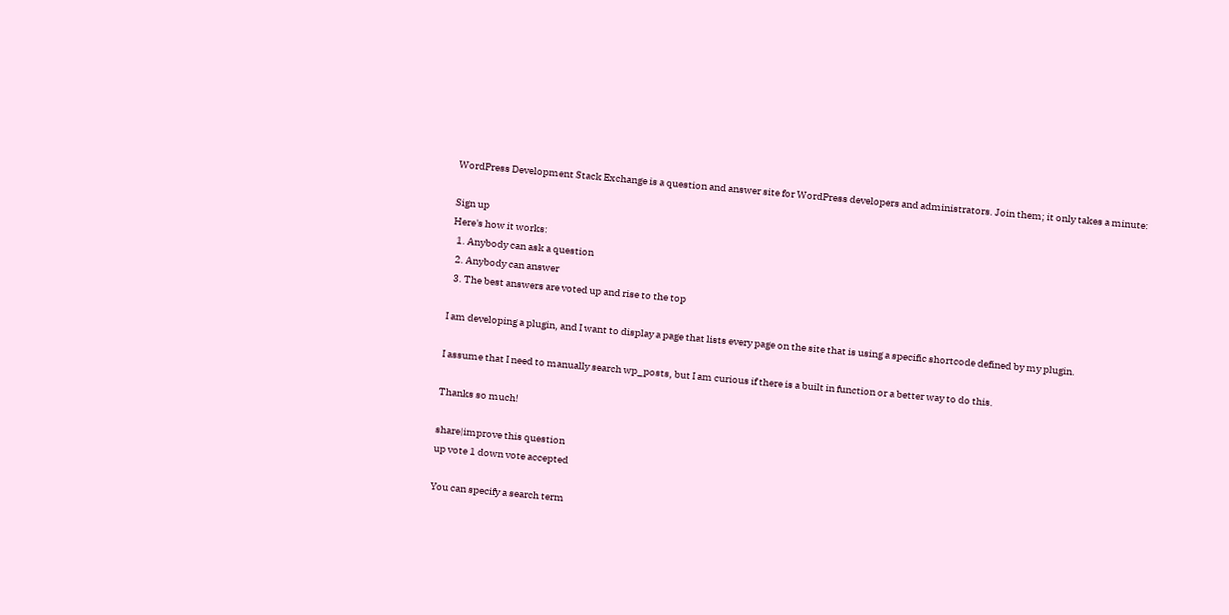WordPress Development Stack Exchange is a question and answer site for WordPress developers and administrators. Join them; it only takes a minute:

Sign up
Here's how it works:
  1. Anybody can ask a question
  2. Anybody can answer
  3. The best answers are voted up and rise to the top

I am developing a plugin, and I want to display a page that lists every page on the site that is using a specific shortcode defined by my plugin.

I assume that I need to manually search wp_posts, but I am curious if there is a built in function or a better way to do this.

Thanks so much!

share|improve this question
up vote 1 down vote accepted

You can specify a search term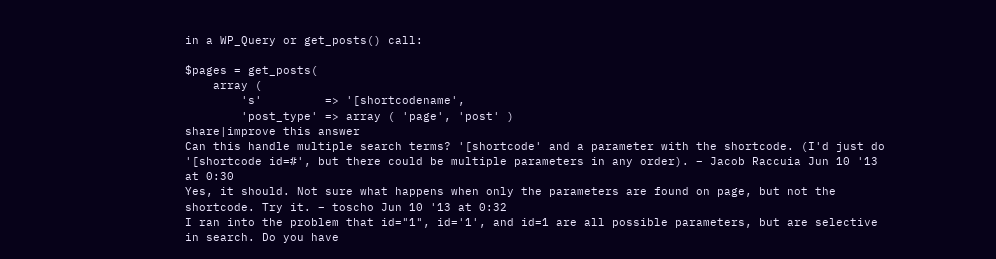in a WP_Query or get_posts() call:

$pages = get_posts(
    array (
        's'         => '[shortcodename',
        'post_type' => array ( 'page', 'post' )
share|improve this answer
Can this handle multiple search terms? '[shortcode' and a parameter with the shortcode. (I'd just do '[shortcode id=#', but there could be multiple parameters in any order). – Jacob Raccuia Jun 10 '13 at 0:30
Yes, it should. Not sure what happens when only the parameters are found on page, but not the shortcode. Try it. – toscho Jun 10 '13 at 0:32
I ran into the problem that id="1", id='1', and id=1 are all possible parameters, but are selective in search. Do you have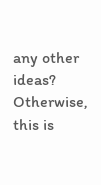any other ideas? Otherwise, this is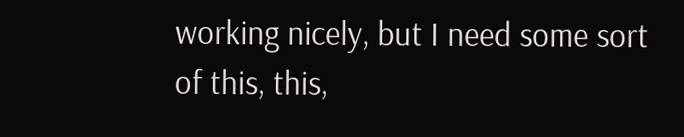working nicely, but I need some sort of this, this,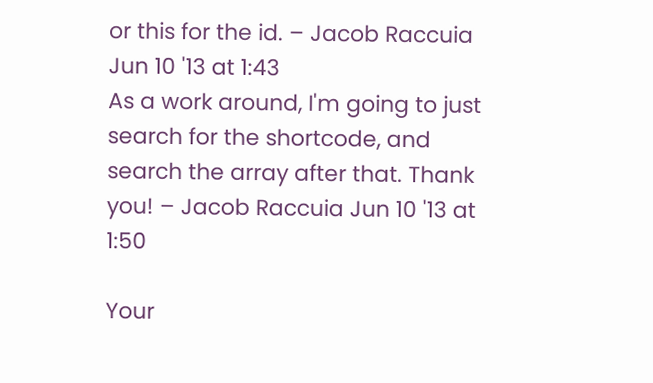or this for the id. – Jacob Raccuia Jun 10 '13 at 1:43
As a work around, I'm going to just search for the shortcode, and search the array after that. Thank you! – Jacob Raccuia Jun 10 '13 at 1:50

Your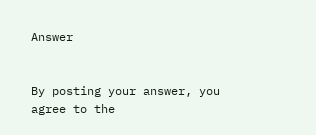Answer


By posting your answer, you agree to the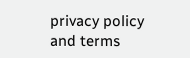privacy policy and terms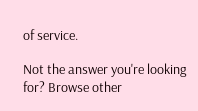of service.

Not the answer you're looking for? Browse other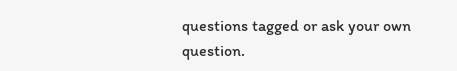questions tagged or ask your own question.